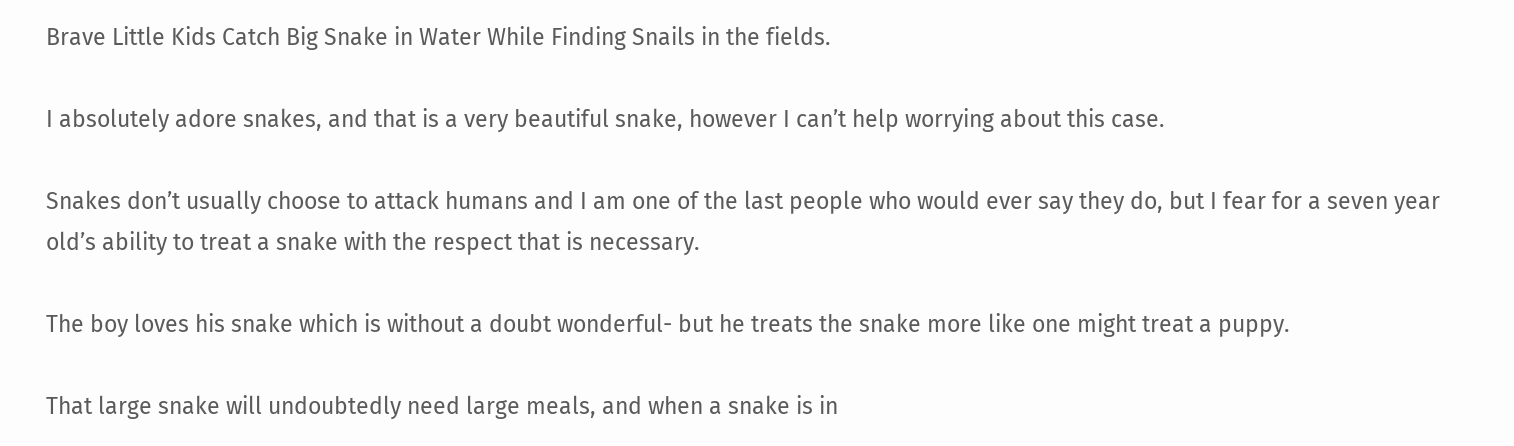Brave Little Kids Catch Big Snake in Water While Finding Snails in the fields.

I absolutely adore snakes, and that is a very beautiful snake, however I can’t help worrying about this case.

Snakes don’t usually choose to attack humans and I am one of the last people who would ever say they do, but I fear for a seven year old’s ability to treat a snake with the respect that is necessary.

The boy loves his snake which is without a doubt wonderful- but he treats the snake more like one might treat a puppy.

That large snake will undoubtedly need large meals, and when a snake is in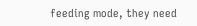feeding mode, they need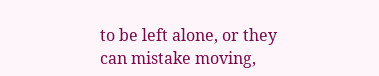to be left alone, or they can mistake moving,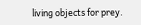living objects for prey.